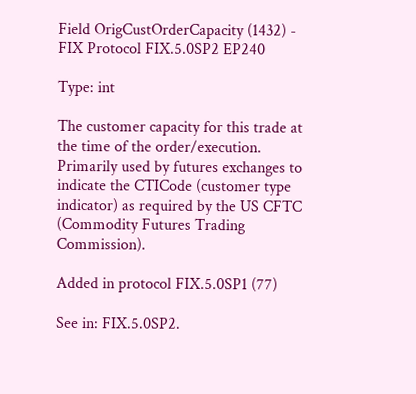Field OrigCustOrderCapacity (1432) - FIX Protocol FIX.5.0SP2 EP240

Type: int

The customer capacity for this trade at the time of the order/execution. Primarily used by futures exchanges to indicate the CTICode (customer type indicator) as required by the US CFTC (Commodity Futures Trading Commission).

Added in protocol FIX.5.0SP1 (77)

See in: FIX.5.0SP2.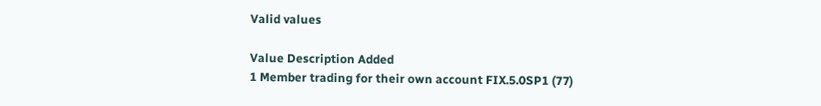Valid values

Value Description Added
1 Member trading for their own account FIX.5.0SP1 (77)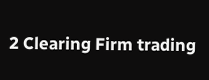2 Clearing Firm trading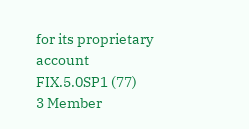for its proprietary account FIX.5.0SP1 (77)
3 Member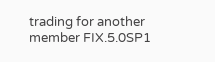trading for another member FIX.5.0SP1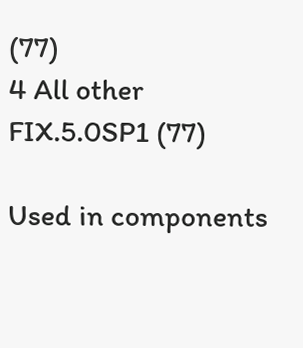(77)
4 All other FIX.5.0SP1 (77)

Used in components